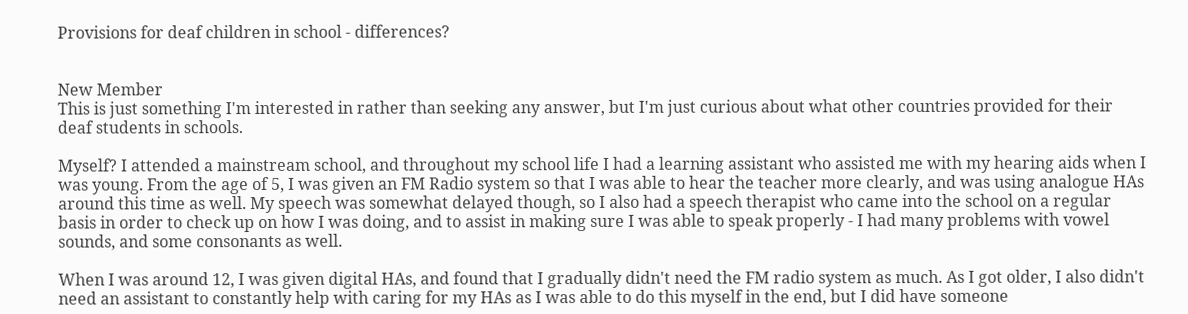Provisions for deaf children in school - differences?


New Member
This is just something I'm interested in rather than seeking any answer, but I'm just curious about what other countries provided for their deaf students in schools.

Myself? I attended a mainstream school, and throughout my school life I had a learning assistant who assisted me with my hearing aids when I was young. From the age of 5, I was given an FM Radio system so that I was able to hear the teacher more clearly, and was using analogue HAs around this time as well. My speech was somewhat delayed though, so I also had a speech therapist who came into the school on a regular basis in order to check up on how I was doing, and to assist in making sure I was able to speak properly - I had many problems with vowel sounds, and some consonants as well.

When I was around 12, I was given digital HAs, and found that I gradually didn't need the FM radio system as much. As I got older, I also didn't need an assistant to constantly help with caring for my HAs as I was able to do this myself in the end, but I did have someone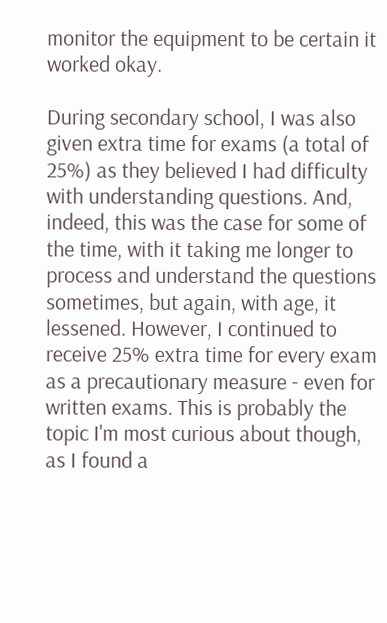monitor the equipment to be certain it worked okay.

During secondary school, I was also given extra time for exams (a total of 25%) as they believed I had difficulty with understanding questions. And, indeed, this was the case for some of the time, with it taking me longer to process and understand the questions sometimes, but again, with age, it lessened. However, I continued to receive 25% extra time for every exam as a precautionary measure - even for written exams. This is probably the topic I'm most curious about though, as I found a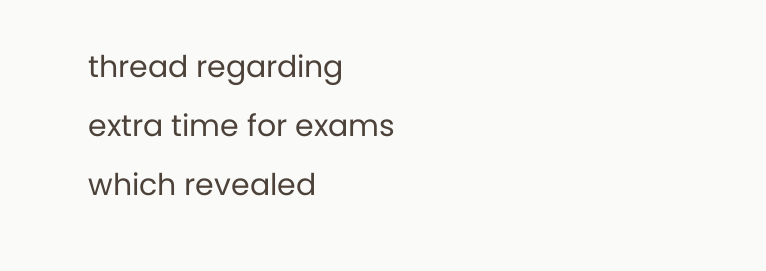thread regarding extra time for exams which revealed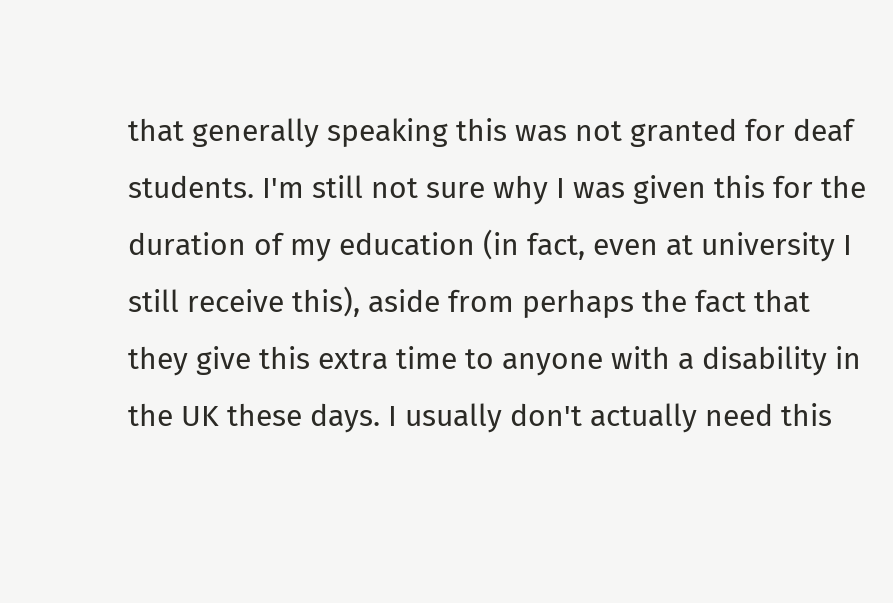that generally speaking this was not granted for deaf students. I'm still not sure why I was given this for the duration of my education (in fact, even at university I still receive this), aside from perhaps the fact that they give this extra time to anyone with a disability in the UK these days. I usually don't actually need this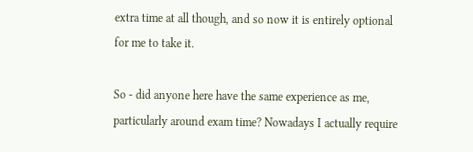extra time at all though, and so now it is entirely optional for me to take it.

So - did anyone here have the same experience as me, particularly around exam time? Nowadays I actually require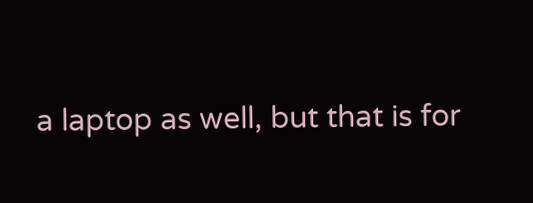a laptop as well, but that is for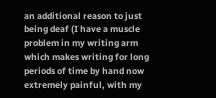an additional reason to just being deaf (I have a muscle problem in my writing arm which makes writing for long periods of time by hand now extremely painful, with my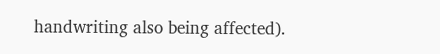handwriting also being affected).